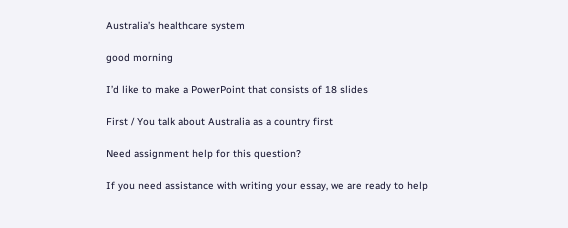Australia’s healthcare system

good morning

I’d like to make a PowerPoint that consists of 18 slides

First / You talk about Australia as a country first

Need assignment help for this question?

If you need assistance with writing your essay, we are ready to help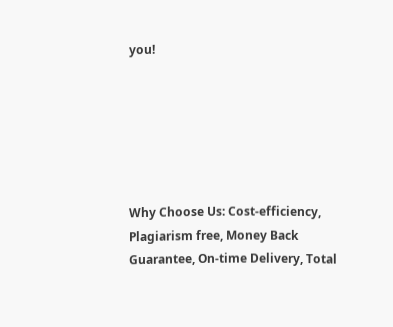you!






Why Choose Us: Cost-efficiency, Plagiarism free, Money Back Guarantee, On-time Delivery, Total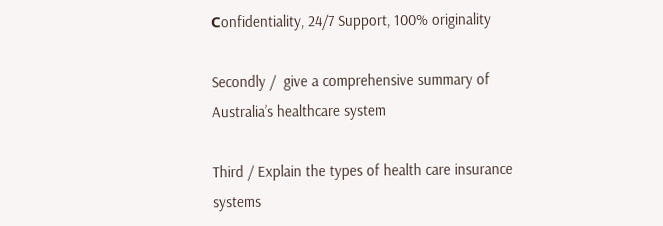Сonfidentiality, 24/7 Support, 100% originality

Secondly /  give a comprehensive summary of Australia’s healthcare system

Third / Explain the types of health care insurance systems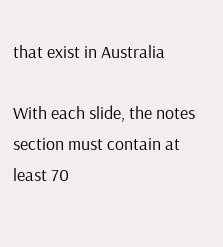that exist in Australia

With each slide, the notes section must contain at least 70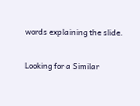words explaining the slide.

Looking for a Similar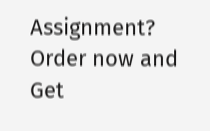Assignment? Order now and Get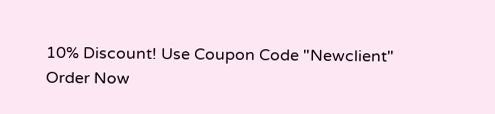10% Discount! Use Coupon Code "Newclient"
Order Now